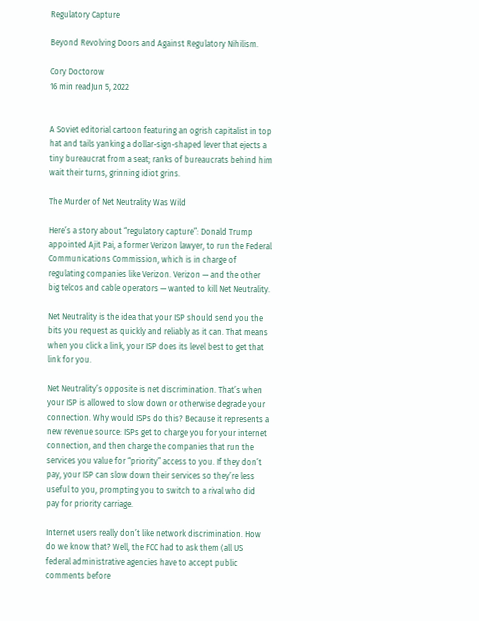Regulatory Capture

Beyond Revolving Doors and Against Regulatory Nihilism.

Cory Doctorow
16 min readJun 5, 2022


A Soviet editorial cartoon featuring an ogrish capitalist in top hat and tails yanking a dollar-sign-shaped lever that ejects a tiny bureaucrat from a seat; ranks of bureaucrats behind him wait their turns, grinning idiot grins.

The Murder of Net Neutrality Was Wild

Here’s a story about “regulatory capture”: Donald Trump appointed Ajit Pai, a former Verizon lawyer, to run the Federal Communications Commission, which is in charge of regulating companies like Verizon. Verizon — and the other big telcos and cable operators — wanted to kill Net Neutrality.

Net Neutrality is the idea that your ISP should send you the bits you request as quickly and reliably as it can. That means when you click a link, your ISP does its level best to get that link for you.

Net Neutrality’s opposite is net discrimination. That’s when your ISP is allowed to slow down or otherwise degrade your connection. Why would ISPs do this? Because it represents a new revenue source: ISPs get to charge you for your internet connection, and then charge the companies that run the services you value for “priority” access to you. If they don’t pay, your ISP can slow down their services so they’re less useful to you, prompting you to switch to a rival who did pay for priority carriage.

Internet users really don’t like network discrimination. How do we know that? Well, the FCC had to ask them (all US federal administrative agencies have to accept public comments before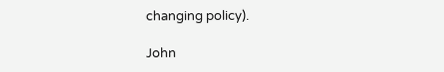changing policy).

John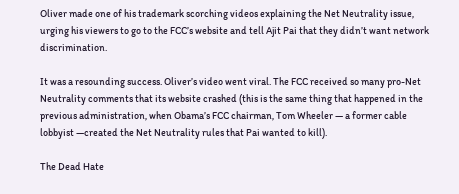Oliver made one of his trademark scorching videos explaining the Net Neutrality issue, urging his viewers to go to the FCC’s website and tell Ajit Pai that they didn’t want network discrimination.

It was a resounding success. Oliver’s video went viral. The FCC received so many pro-Net Neutrality comments that its website crashed (this is the same thing that happened in the previous administration, when Obama’s FCC chairman, Tom Wheeler — a former cable lobbyist —created the Net Neutrality rules that Pai wanted to kill).

The Dead Hate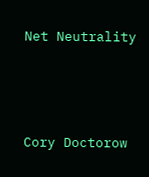Net Neutrality



Cory Doctorow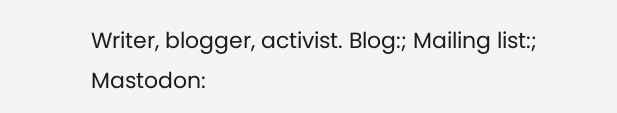Writer, blogger, activist. Blog:; Mailing list:; Mastodon: